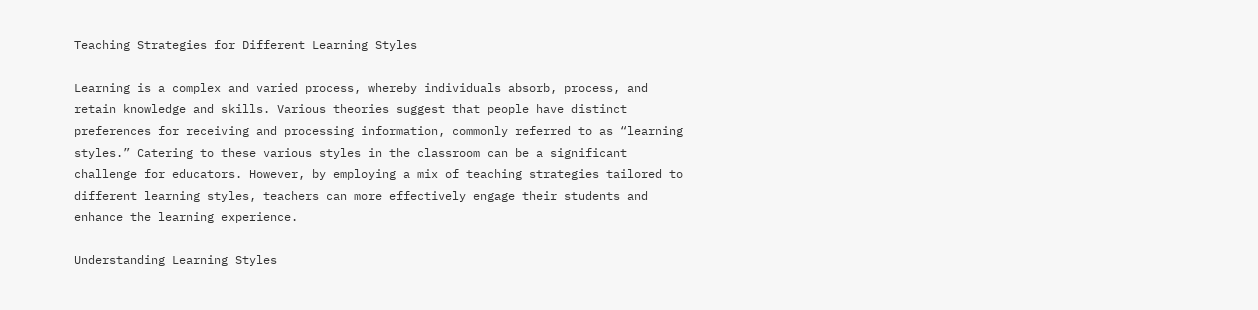Teaching Strategies for Different Learning Styles

Learning is a complex and varied process, whereby individuals absorb, process, and retain knowledge and skills. Various theories suggest that people have distinct preferences for receiving and processing information, commonly referred to as “learning styles.” Catering to these various styles in the classroom can be a significant challenge for educators. However, by employing a mix of teaching strategies tailored to different learning styles, teachers can more effectively engage their students and enhance the learning experience.

Understanding Learning Styles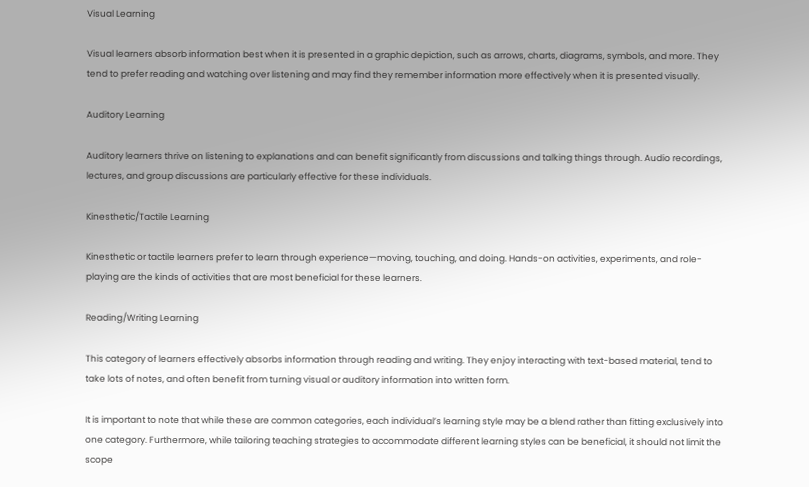Visual Learning

Visual learners absorb information best when it is presented in a graphic depiction, such as arrows, charts, diagrams, symbols, and more. They tend to prefer reading and watching over listening and may find they remember information more effectively when it is presented visually.

Auditory Learning

Auditory learners thrive on listening to explanations and can benefit significantly from discussions and talking things through. Audio recordings, lectures, and group discussions are particularly effective for these individuals.

Kinesthetic/Tactile Learning

Kinesthetic or tactile learners prefer to learn through experience—moving, touching, and doing. Hands-on activities, experiments, and role-playing are the kinds of activities that are most beneficial for these learners.

Reading/Writing Learning

This category of learners effectively absorbs information through reading and writing. They enjoy interacting with text-based material, tend to take lots of notes, and often benefit from turning visual or auditory information into written form.

It is important to note that while these are common categories, each individual’s learning style may be a blend rather than fitting exclusively into one category. Furthermore, while tailoring teaching strategies to accommodate different learning styles can be beneficial, it should not limit the scope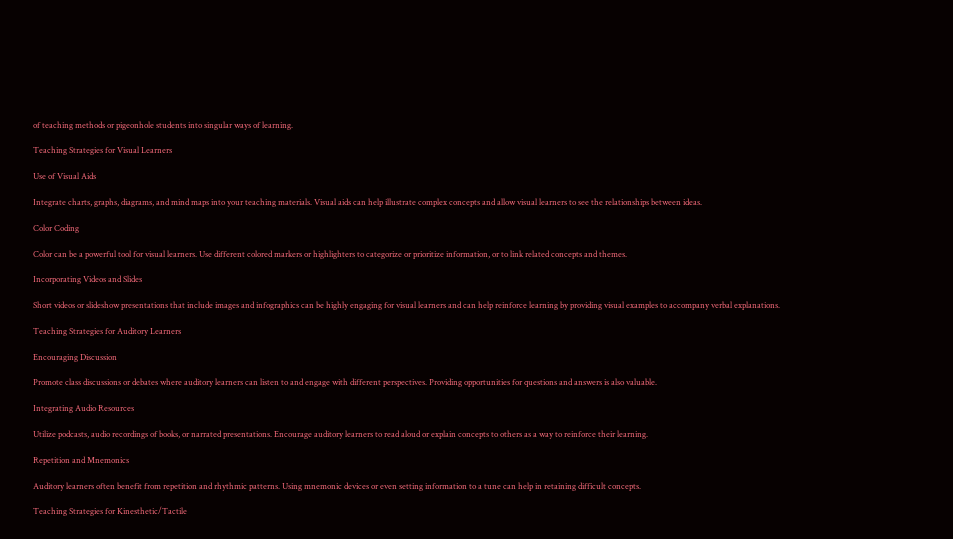of teaching methods or pigeonhole students into singular ways of learning.

Teaching Strategies for Visual Learners

Use of Visual Aids

Integrate charts, graphs, diagrams, and mind maps into your teaching materials. Visual aids can help illustrate complex concepts and allow visual learners to see the relationships between ideas.

Color Coding

Color can be a powerful tool for visual learners. Use different colored markers or highlighters to categorize or prioritize information, or to link related concepts and themes.

Incorporating Videos and Slides

Short videos or slideshow presentations that include images and infographics can be highly engaging for visual learners and can help reinforce learning by providing visual examples to accompany verbal explanations.

Teaching Strategies for Auditory Learners

Encouraging Discussion

Promote class discussions or debates where auditory learners can listen to and engage with different perspectives. Providing opportunities for questions and answers is also valuable.

Integrating Audio Resources

Utilize podcasts, audio recordings of books, or narrated presentations. Encourage auditory learners to read aloud or explain concepts to others as a way to reinforce their learning.

Repetition and Mnemonics

Auditory learners often benefit from repetition and rhythmic patterns. Using mnemonic devices or even setting information to a tune can help in retaining difficult concepts.

Teaching Strategies for Kinesthetic/Tactile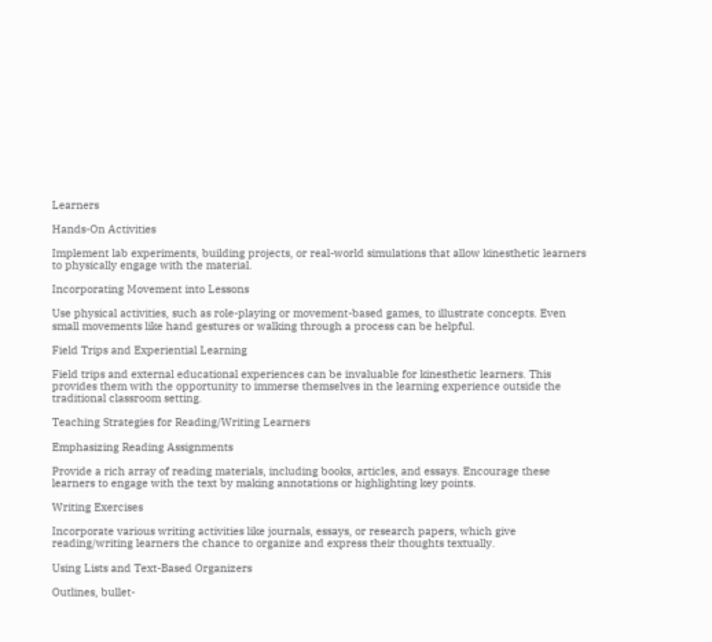Learners

Hands-On Activities

Implement lab experiments, building projects, or real-world simulations that allow kinesthetic learners to physically engage with the material.

Incorporating Movement into Lessons

Use physical activities, such as role-playing or movement-based games, to illustrate concepts. Even small movements like hand gestures or walking through a process can be helpful.

Field Trips and Experiential Learning

Field trips and external educational experiences can be invaluable for kinesthetic learners. This provides them with the opportunity to immerse themselves in the learning experience outside the traditional classroom setting.

Teaching Strategies for Reading/Writing Learners

Emphasizing Reading Assignments

Provide a rich array of reading materials, including books, articles, and essays. Encourage these learners to engage with the text by making annotations or highlighting key points.

Writing Exercises

Incorporate various writing activities like journals, essays, or research papers, which give reading/writing learners the chance to organize and express their thoughts textually.

Using Lists and Text-Based Organizers

Outlines, bullet-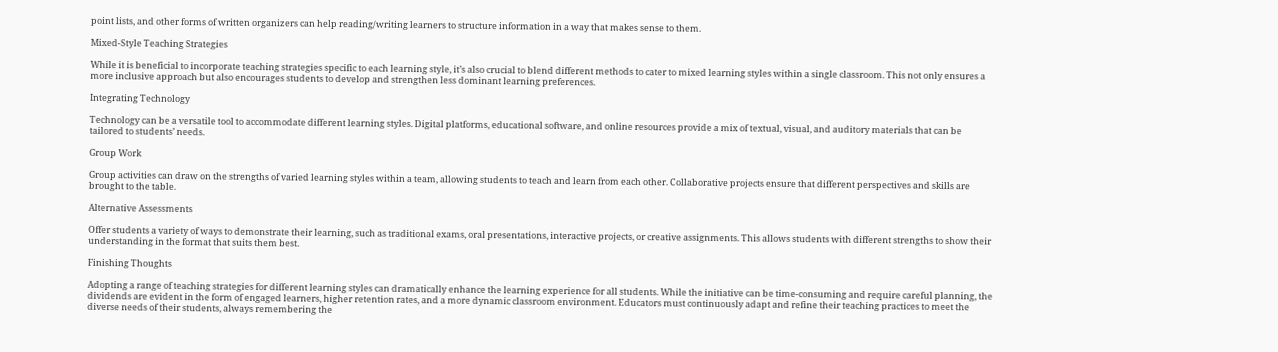point lists, and other forms of written organizers can help reading/writing learners to structure information in a way that makes sense to them.

Mixed-Style Teaching Strategies

While it is beneficial to incorporate teaching strategies specific to each learning style, it’s also crucial to blend different methods to cater to mixed learning styles within a single classroom. This not only ensures a more inclusive approach but also encourages students to develop and strengthen less dominant learning preferences.

Integrating Technology

Technology can be a versatile tool to accommodate different learning styles. Digital platforms, educational software, and online resources provide a mix of textual, visual, and auditory materials that can be tailored to students’ needs.

Group Work

Group activities can draw on the strengths of varied learning styles within a team, allowing students to teach and learn from each other. Collaborative projects ensure that different perspectives and skills are brought to the table.

Alternative Assessments

Offer students a variety of ways to demonstrate their learning, such as traditional exams, oral presentations, interactive projects, or creative assignments. This allows students with different strengths to show their understanding in the format that suits them best.

Finishing Thoughts

Adopting a range of teaching strategies for different learning styles can dramatically enhance the learning experience for all students. While the initiative can be time-consuming and require careful planning, the dividends are evident in the form of engaged learners, higher retention rates, and a more dynamic classroom environment. Educators must continuously adapt and refine their teaching practices to meet the diverse needs of their students, always remembering the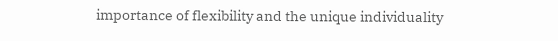importance of flexibility and the unique individuality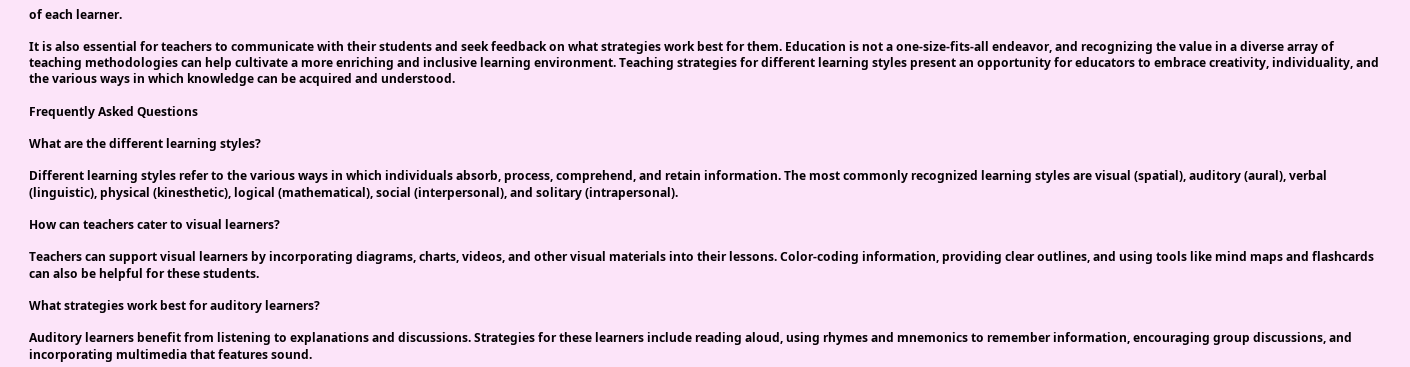of each learner.

It is also essential for teachers to communicate with their students and seek feedback on what strategies work best for them. Education is not a one-size-fits-all endeavor, and recognizing the value in a diverse array of teaching methodologies can help cultivate a more enriching and inclusive learning environment. Teaching strategies for different learning styles present an opportunity for educators to embrace creativity, individuality, and the various ways in which knowledge can be acquired and understood.

Frequently Asked Questions

What are the different learning styles?

Different learning styles refer to the various ways in which individuals absorb, process, comprehend, and retain information. The most commonly recognized learning styles are visual (spatial), auditory (aural), verbal (linguistic), physical (kinesthetic), logical (mathematical), social (interpersonal), and solitary (intrapersonal).

How can teachers cater to visual learners?

Teachers can support visual learners by incorporating diagrams, charts, videos, and other visual materials into their lessons. Color-coding information, providing clear outlines, and using tools like mind maps and flashcards can also be helpful for these students.

What strategies work best for auditory learners?

Auditory learners benefit from listening to explanations and discussions. Strategies for these learners include reading aloud, using rhymes and mnemonics to remember information, encouraging group discussions, and incorporating multimedia that features sound.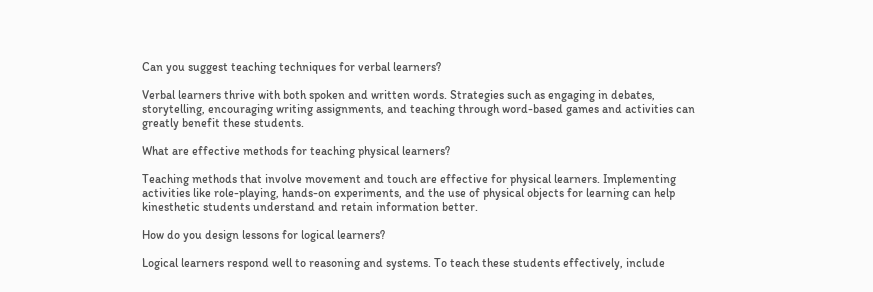Can you suggest teaching techniques for verbal learners?

Verbal learners thrive with both spoken and written words. Strategies such as engaging in debates, storytelling, encouraging writing assignments, and teaching through word-based games and activities can greatly benefit these students.

What are effective methods for teaching physical learners?

Teaching methods that involve movement and touch are effective for physical learners. Implementing activities like role-playing, hands-on experiments, and the use of physical objects for learning can help kinesthetic students understand and retain information better.

How do you design lessons for logical learners?

Logical learners respond well to reasoning and systems. To teach these students effectively, include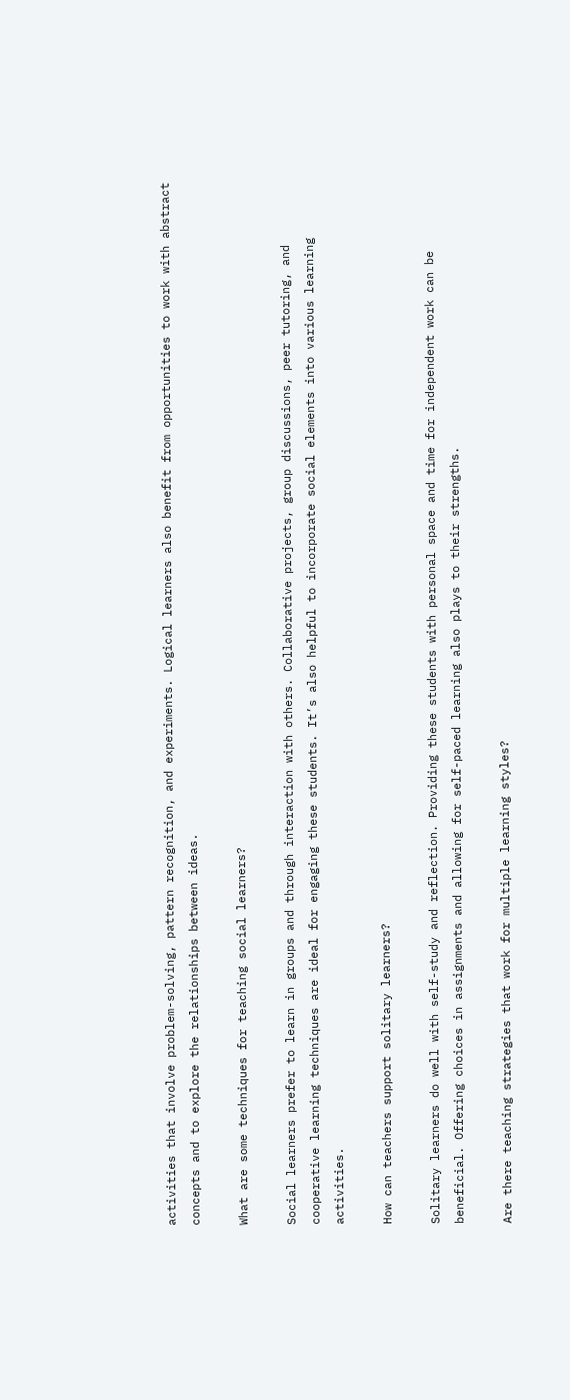activities that involve problem-solving, pattern recognition, and experiments. Logical learners also benefit from opportunities to work with abstract concepts and to explore the relationships between ideas.

What are some techniques for teaching social learners?

Social learners prefer to learn in groups and through interaction with others. Collaborative projects, group discussions, peer tutoring, and cooperative learning techniques are ideal for engaging these students. It’s also helpful to incorporate social elements into various learning activities.

How can teachers support solitary learners?

Solitary learners do well with self-study and reflection. Providing these students with personal space and time for independent work can be beneficial. Offering choices in assignments and allowing for self-paced learning also plays to their strengths.

Are there teaching strategies that work for multiple learning styles?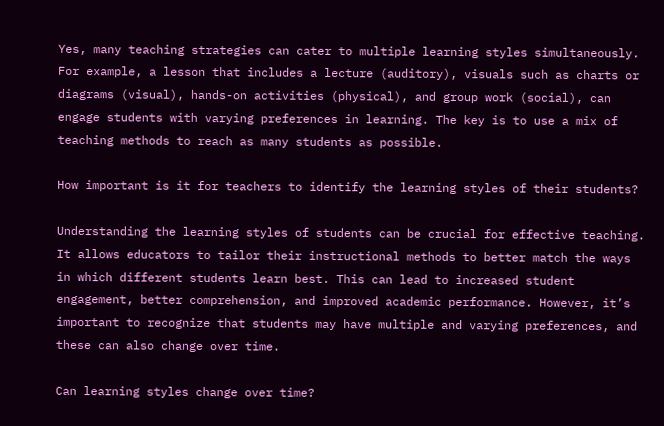Yes, many teaching strategies can cater to multiple learning styles simultaneously. For example, a lesson that includes a lecture (auditory), visuals such as charts or diagrams (visual), hands-on activities (physical), and group work (social), can engage students with varying preferences in learning. The key is to use a mix of teaching methods to reach as many students as possible.

How important is it for teachers to identify the learning styles of their students?

Understanding the learning styles of students can be crucial for effective teaching. It allows educators to tailor their instructional methods to better match the ways in which different students learn best. This can lead to increased student engagement, better comprehension, and improved academic performance. However, it’s important to recognize that students may have multiple and varying preferences, and these can also change over time.

Can learning styles change over time?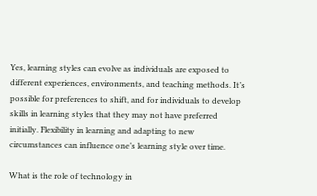Yes, learning styles can evolve as individuals are exposed to different experiences, environments, and teaching methods. It’s possible for preferences to shift, and for individuals to develop skills in learning styles that they may not have preferred initially. Flexibility in learning and adapting to new circumstances can influence one’s learning style over time.

What is the role of technology in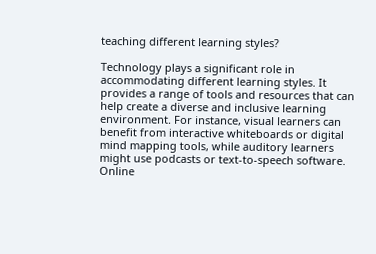teaching different learning styles?

Technology plays a significant role in accommodating different learning styles. It provides a range of tools and resources that can help create a diverse and inclusive learning environment. For instance, visual learners can benefit from interactive whiteboards or digital mind mapping tools, while auditory learners might use podcasts or text-to-speech software. Online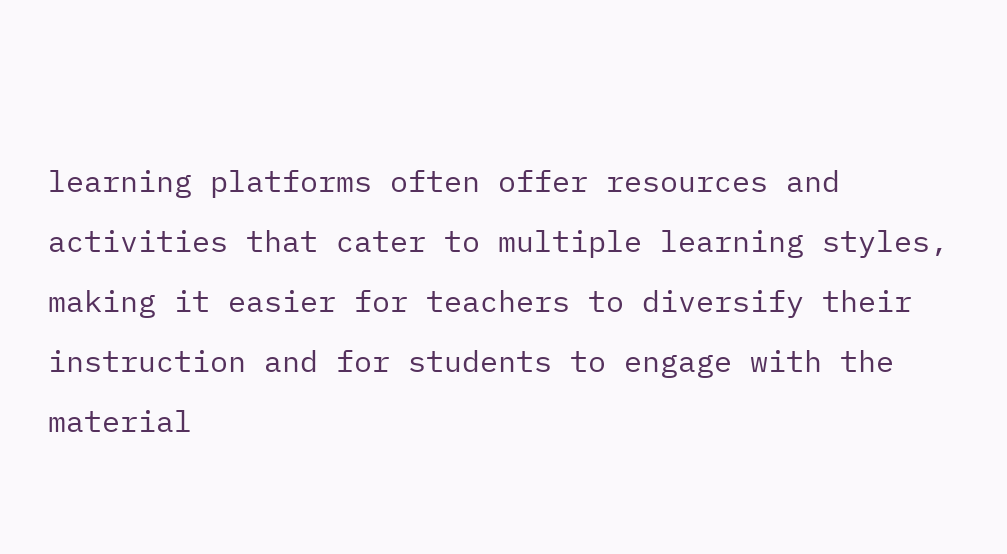learning platforms often offer resources and activities that cater to multiple learning styles, making it easier for teachers to diversify their instruction and for students to engage with the material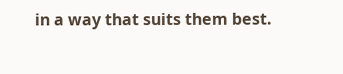in a way that suits them best.